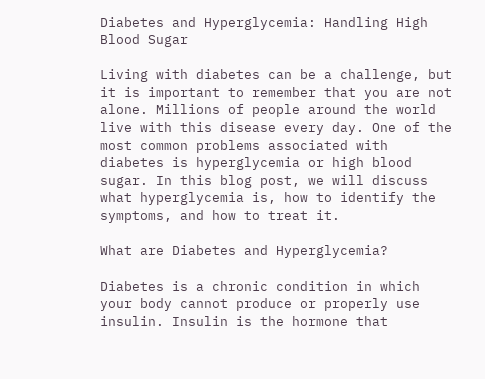Diabetes and Hyperglycemia: Handling High Blood Sugar

Living with diabetes can be a challenge, but it is important to remember that you are not alone. Millions of people around the world live with this disease every day. One of the most common problems associated with diabetes is hyperglycemia or high blood sugar. In this blog post, we will discuss what hyperglycemia is, how to identify the symptoms, and how to treat it.

What are Diabetes and Hyperglycemia?

Diabetes is a chronic condition in which your body cannot produce or properly use insulin. Insulin is the hormone that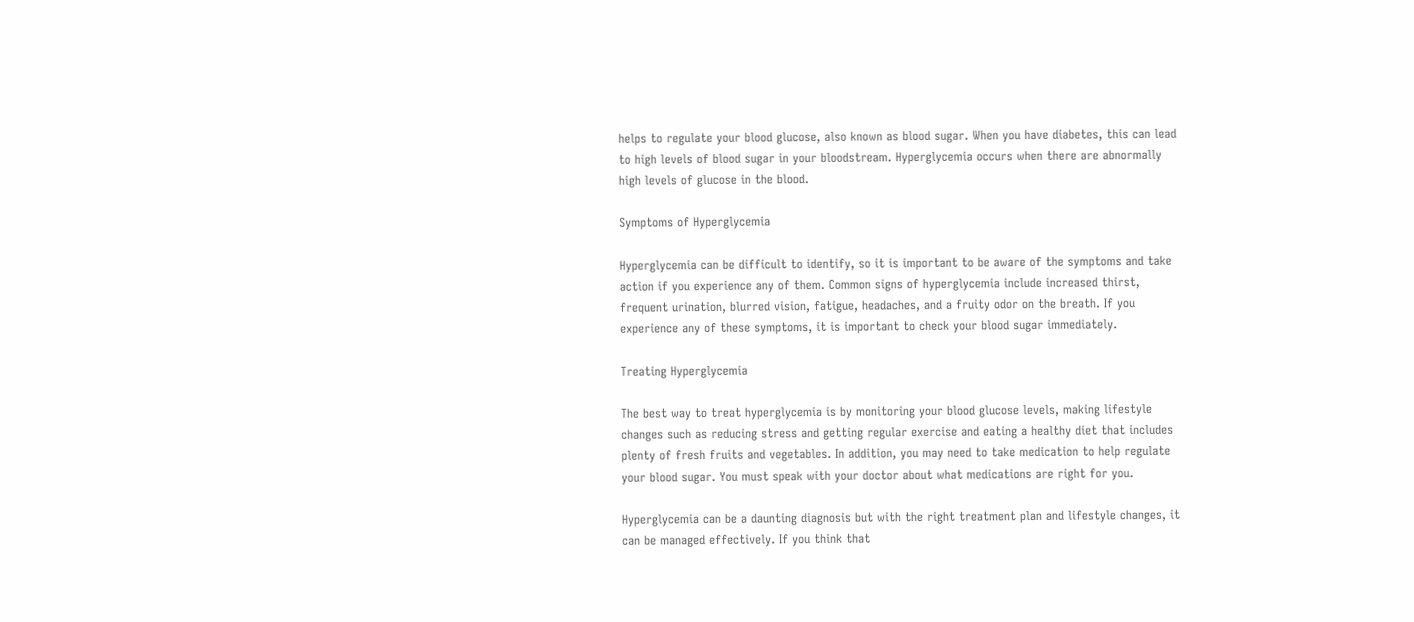helps to regulate your blood glucose, also known as blood sugar. When you have diabetes, this can lead to high levels of blood sugar in your bloodstream. Hyperglycemia occurs when there are abnormally high levels of glucose in the blood.

Symptoms of Hyperglycemia

Hyperglycemia can be difficult to identify, so it is important to be aware of the symptoms and take action if you experience any of them. Common signs of hyperglycemia include increased thirst, frequent urination, blurred vision, fatigue, headaches, and a fruity odor on the breath. If you experience any of these symptoms, it is important to check your blood sugar immediately.

Treating Hyperglycemia

The best way to treat hyperglycemia is by monitoring your blood glucose levels, making lifestyle changes such as reducing stress and getting regular exercise and eating a healthy diet that includes plenty of fresh fruits and vegetables. In addition, you may need to take medication to help regulate your blood sugar. You must speak with your doctor about what medications are right for you.

Hyperglycemia can be a daunting diagnosis but with the right treatment plan and lifestyle changes, it can be managed effectively. If you think that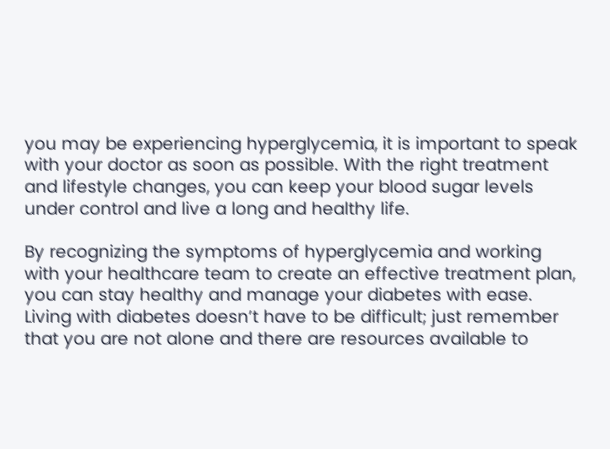you may be experiencing hyperglycemia, it is important to speak with your doctor as soon as possible. With the right treatment and lifestyle changes, you can keep your blood sugar levels under control and live a long and healthy life.

By recognizing the symptoms of hyperglycemia and working with your healthcare team to create an effective treatment plan, you can stay healthy and manage your diabetes with ease. Living with diabetes doesn’t have to be difficult; just remember that you are not alone and there are resources available to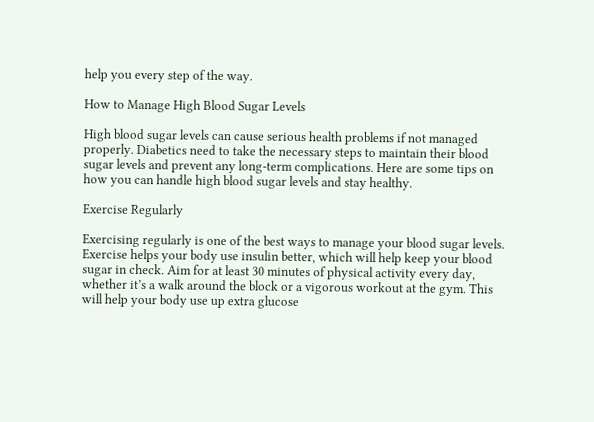help you every step of the way.

How to Manage High Blood Sugar Levels

High blood sugar levels can cause serious health problems if not managed properly. Diabetics need to take the necessary steps to maintain their blood sugar levels and prevent any long-term complications. Here are some tips on how you can handle high blood sugar levels and stay healthy.

Exercise Regularly

Exercising regularly is one of the best ways to manage your blood sugar levels. Exercise helps your body use insulin better, which will help keep your blood sugar in check. Aim for at least 30 minutes of physical activity every day, whether it’s a walk around the block or a vigorous workout at the gym. This will help your body use up extra glucose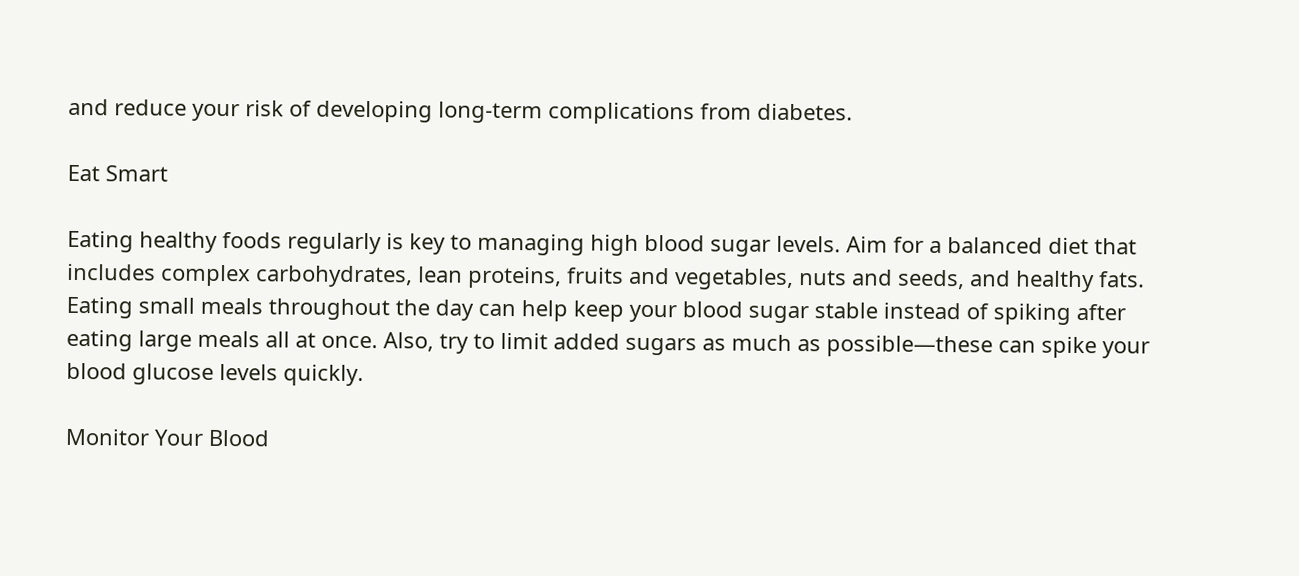and reduce your risk of developing long-term complications from diabetes.

Eat Smart

Eating healthy foods regularly is key to managing high blood sugar levels. Aim for a balanced diet that includes complex carbohydrates, lean proteins, fruits and vegetables, nuts and seeds, and healthy fats. Eating small meals throughout the day can help keep your blood sugar stable instead of spiking after eating large meals all at once. Also, try to limit added sugars as much as possible—these can spike your blood glucose levels quickly.

Monitor Your Blood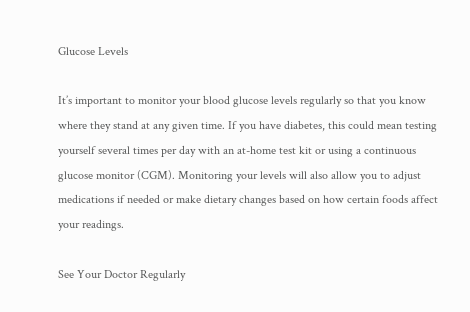Glucose Levels

It’s important to monitor your blood glucose levels regularly so that you know where they stand at any given time. If you have diabetes, this could mean testing yourself several times per day with an at-home test kit or using a continuous glucose monitor (CGM). Monitoring your levels will also allow you to adjust medications if needed or make dietary changes based on how certain foods affect your readings.

See Your Doctor Regularly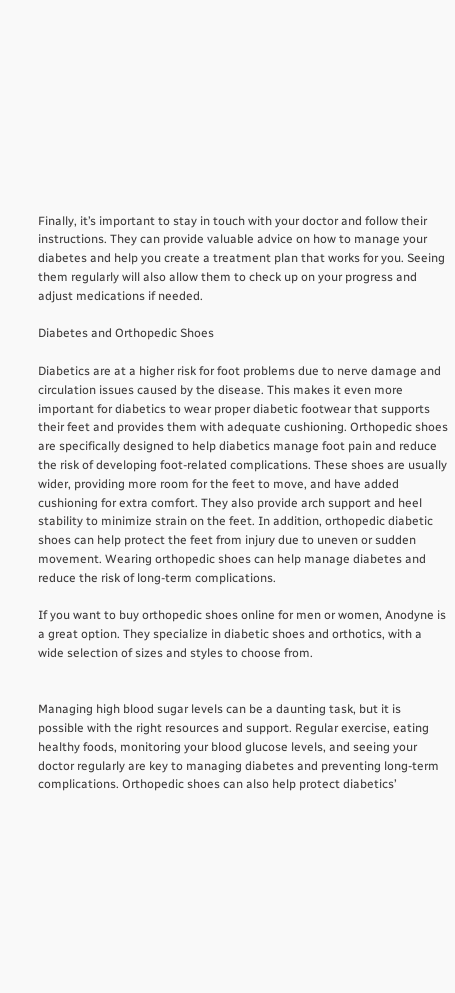Finally, it’s important to stay in touch with your doctor and follow their instructions. They can provide valuable advice on how to manage your diabetes and help you create a treatment plan that works for you. Seeing them regularly will also allow them to check up on your progress and adjust medications if needed.

Diabetes and Orthopedic Shoes

Diabetics are at a higher risk for foot problems due to nerve damage and circulation issues caused by the disease. This makes it even more important for diabetics to wear proper diabetic footwear that supports their feet and provides them with adequate cushioning. Orthopedic shoes are specifically designed to help diabetics manage foot pain and reduce the risk of developing foot-related complications. These shoes are usually wider, providing more room for the feet to move, and have added cushioning for extra comfort. They also provide arch support and heel stability to minimize strain on the feet. In addition, orthopedic diabetic shoes can help protect the feet from injury due to uneven or sudden movement. Wearing orthopedic shoes can help manage diabetes and reduce the risk of long-term complications.

If you want to buy orthopedic shoes online for men or women, Anodyne is a great option. They specialize in diabetic shoes and orthotics, with a wide selection of sizes and styles to choose from.


Managing high blood sugar levels can be a daunting task, but it is possible with the right resources and support. Regular exercise, eating healthy foods, monitoring your blood glucose levels, and seeing your doctor regularly are key to managing diabetes and preventing long-term complications. Orthopedic shoes can also help protect diabetics’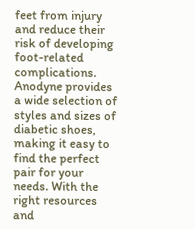feet from injury and reduce their risk of developing foot-related complications. Anodyne provides a wide selection of styles and sizes of diabetic shoes, making it easy to find the perfect pair for your needs. With the right resources and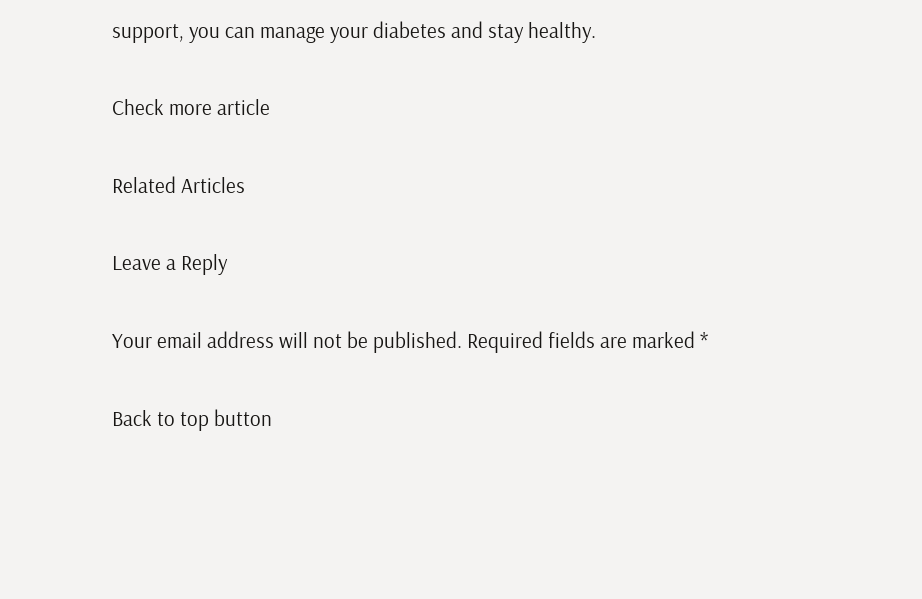support, you can manage your diabetes and stay healthy.

Check more article

Related Articles

Leave a Reply

Your email address will not be published. Required fields are marked *

Back to top button